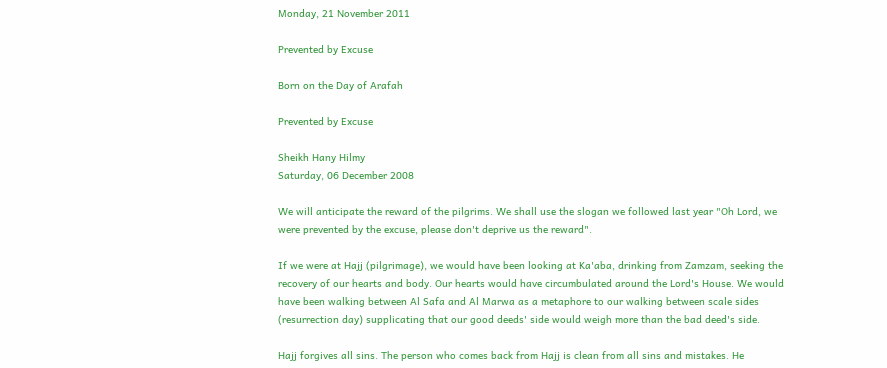Monday, 21 November 2011

Prevented by Excuse

Born on the Day of Arafah

Prevented by Excuse

Sheikh Hany Hilmy
Saturday, 06 December 2008

We will anticipate the reward of the pilgrims. We shall use the slogan we followed last year "Oh Lord, we were prevented by the excuse, please don't deprive us the reward".

If we were at Hajj (pilgrimage), we would have been looking at Ka'aba, drinking from Zamzam, seeking the recovery of our hearts and body. Our hearts would have circumbulated around the Lord's House. We would have been walking between Al Safa and Al Marwa as a metaphore to our walking between scale sides (resurrection day) supplicating that our good deeds' side would weigh more than the bad deed's side.

Hajj forgives all sins. The person who comes back from Hajj is clean from all sins and mistakes. He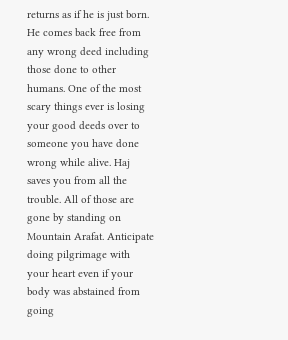returns as if he is just born. He comes back free from any wrong deed including those done to other humans. One of the most scary things ever is losing your good deeds over to someone you have done wrong while alive. Haj saves you from all the trouble. All of those are gone by standing on Mountain Arafat. Anticipate doing pilgrimage with your heart even if your body was abstained from going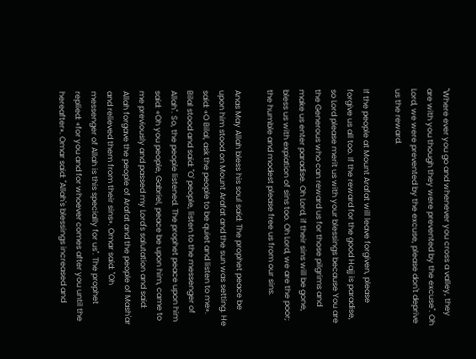"Where ever you go and whenever you cross a valley, they are with you though they were prevented by the excuse". Oh Lord, we were prevented by the excuse, please don't deprive us the reward.

If the people at Mount Arafat will leave forgiven, please forgive us all too. If the reward for the good Hajj is paradise, so Lord please merit us with your blessings because You are the Generous who can reward us for those pilgrims and make us enter paradise. Oh Lord, if their sins will be gone, bless us with expiation of sins too. Oh Lord, we are the poor; the humble and modest please free us from our sins.

Anas May Allah bless his soul said: The prophet peace be upon him stood on Mount Arafat and the sun was setting. He said: «O Bilal, ask the people to be quiet and listen to me». Bilal stood and said: "O' people, listen to the messenger of Allah". So, the people listened. The prophet peace upon him said: «Oh you people, Gabriel, peace be upon him, came to me previously and passed my Lord's salutation and said: Allah forgave the people of Arafat and the people of Mash'ar and relieved them from their sins». Omar said: "Oh messenger of Allah is this specially for us". The prophet replied: «for you and for whoever comes after you until the hereafter». Omar said: "Allah's blessings increased and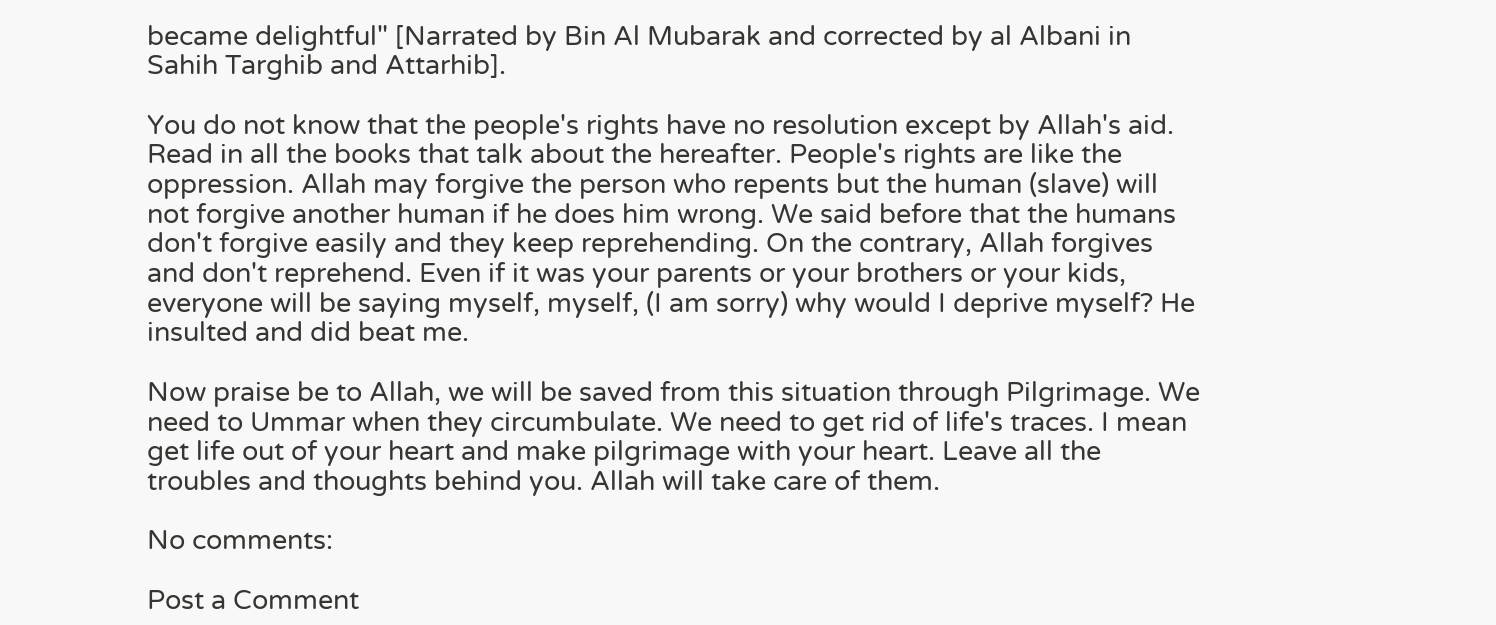became delightful" [Narrated by Bin Al Mubarak and corrected by al Albani in Sahih Targhib and Attarhib].

You do not know that the people's rights have no resolution except by Allah's aid. Read in all the books that talk about the hereafter. People's rights are like the oppression. Allah may forgive the person who repents but the human (slave) will not forgive another human if he does him wrong. We said before that the humans don't forgive easily and they keep reprehending. On the contrary, Allah forgives and don't reprehend. Even if it was your parents or your brothers or your kids, everyone will be saying myself, myself, (I am sorry) why would I deprive myself? He insulted and did beat me.

Now praise be to Allah, we will be saved from this situation through Pilgrimage. We need to Ummar when they circumbulate. We need to get rid of life's traces. I mean get life out of your heart and make pilgrimage with your heart. Leave all the troubles and thoughts behind you. Allah will take care of them.

No comments:

Post a Comment